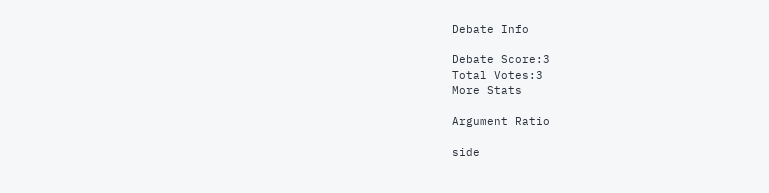Debate Info

Debate Score:3
Total Votes:3
More Stats

Argument Ratio

side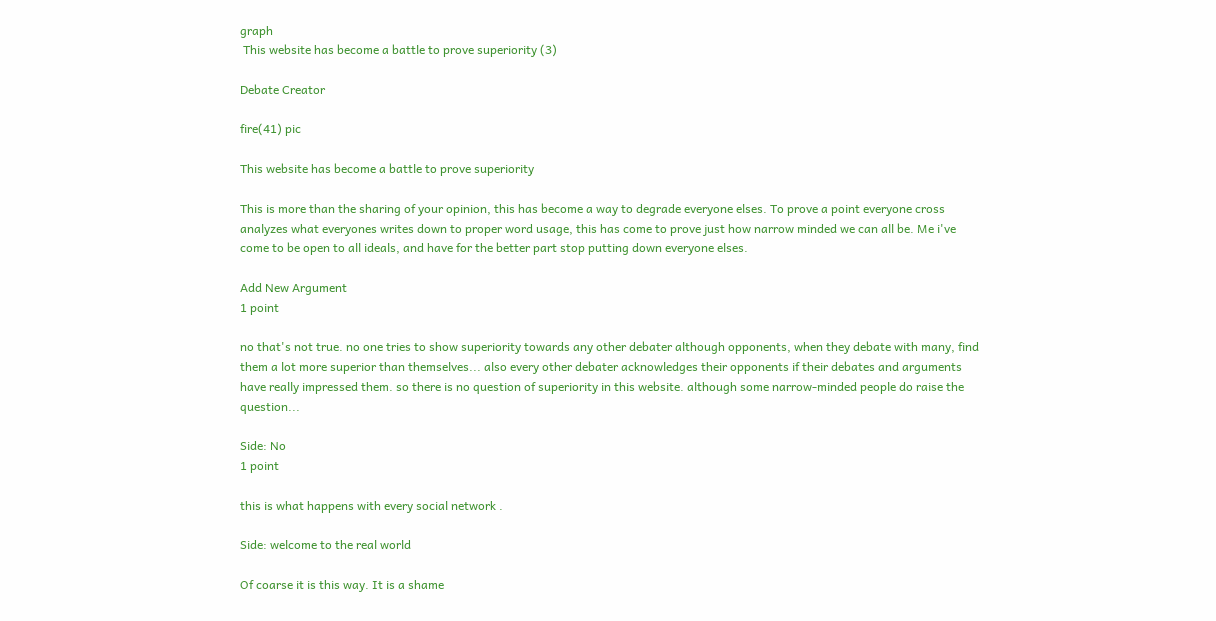graph
 This website has become a battle to prove superiority (3)

Debate Creator

fire(41) pic

This website has become a battle to prove superiority

This is more than the sharing of your opinion, this has become a way to degrade everyone elses. To prove a point everyone cross analyzes what everyones writes down to proper word usage, this has come to prove just how narrow minded we can all be. Me i've come to be open to all ideals, and have for the better part stop putting down everyone elses.

Add New Argument
1 point

no that's not true. no one tries to show superiority towards any other debater although opponents, when they debate with many, find them a lot more superior than themselves... also every other debater acknowledges their opponents if their debates and arguments have really impressed them. so there is no question of superiority in this website. although some narrow-minded people do raise the question...

Side: No
1 point

this is what happens with every social network .

Side: welcome to the real world

Of coarse it is this way. It is a shame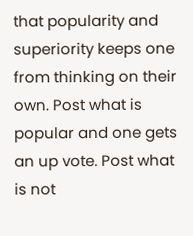that popularity and superiority keeps one from thinking on their own. Post what is popular and one gets an up vote. Post what is not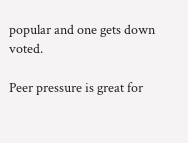popular and one gets down voted.

Peer pressure is great for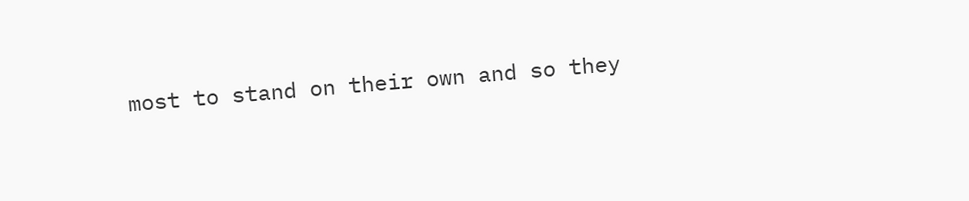most to stand on their own and so they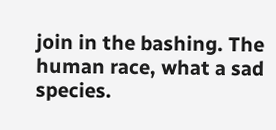join in the bashing. The human race, what a sad species.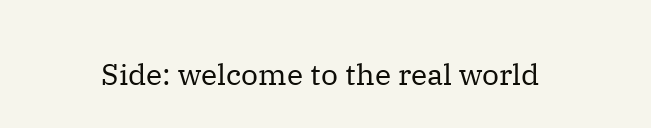Side: welcome to the real world